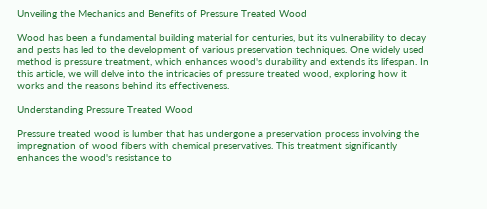Unveiling the Mechanics and Benefits of Pressure Treated Wood

Wood has been a fundamental building material for centuries, but its vulnerability to decay and pests has led to the development of various preservation techniques. One widely used method is pressure treatment, which enhances wood's durability and extends its lifespan. In this article, we will delve into the intricacies of pressure treated wood, exploring how it works and the reasons behind its effectiveness.

Understanding Pressure Treated Wood

Pressure treated wood is lumber that has undergone a preservation process involving the impregnation of wood fibers with chemical preservatives. This treatment significantly enhances the wood's resistance to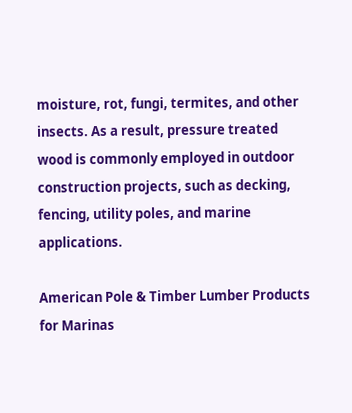moisture, rot, fungi, termites, and other insects. As a result, pressure treated wood is commonly employed in outdoor construction projects, such as decking, fencing, utility poles, and marine applications.

American Pole & Timber Lumber Products for Marinas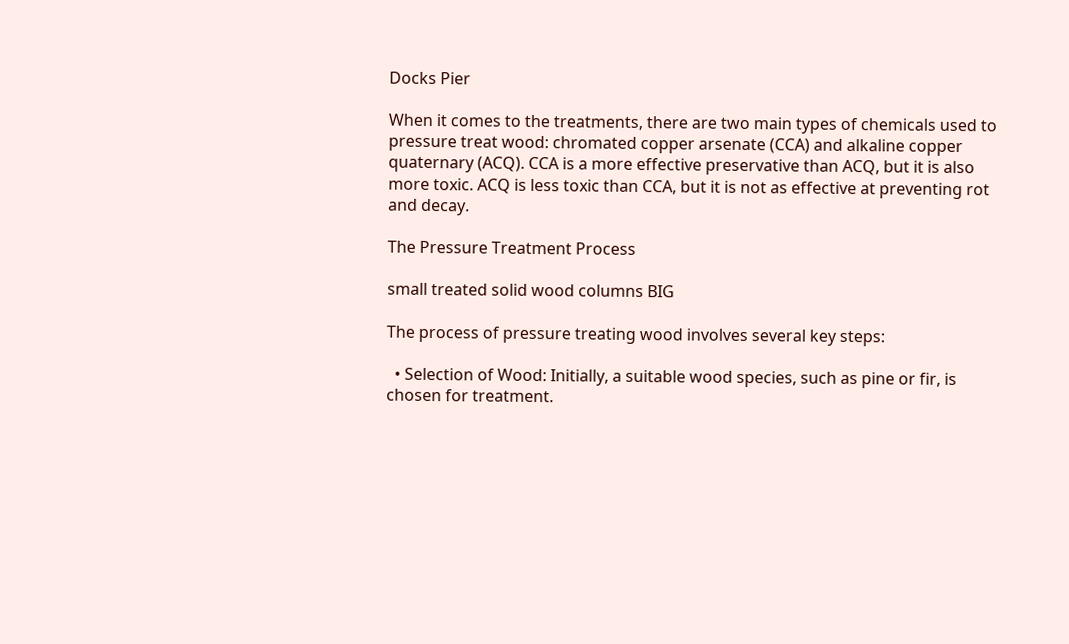Docks Pier

When it comes to the treatments, there are two main types of chemicals used to pressure treat wood: chromated copper arsenate (CCA) and alkaline copper quaternary (ACQ). CCA is a more effective preservative than ACQ, but it is also more toxic. ACQ is less toxic than CCA, but it is not as effective at preventing rot and decay.

The Pressure Treatment Process

small treated solid wood columns BIG

The process of pressure treating wood involves several key steps:

  • Selection of Wood: Initially, a suitable wood species, such as pine or fir, is chosen for treatment.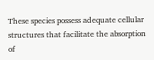These species possess adequate cellular structures that facilitate the absorption of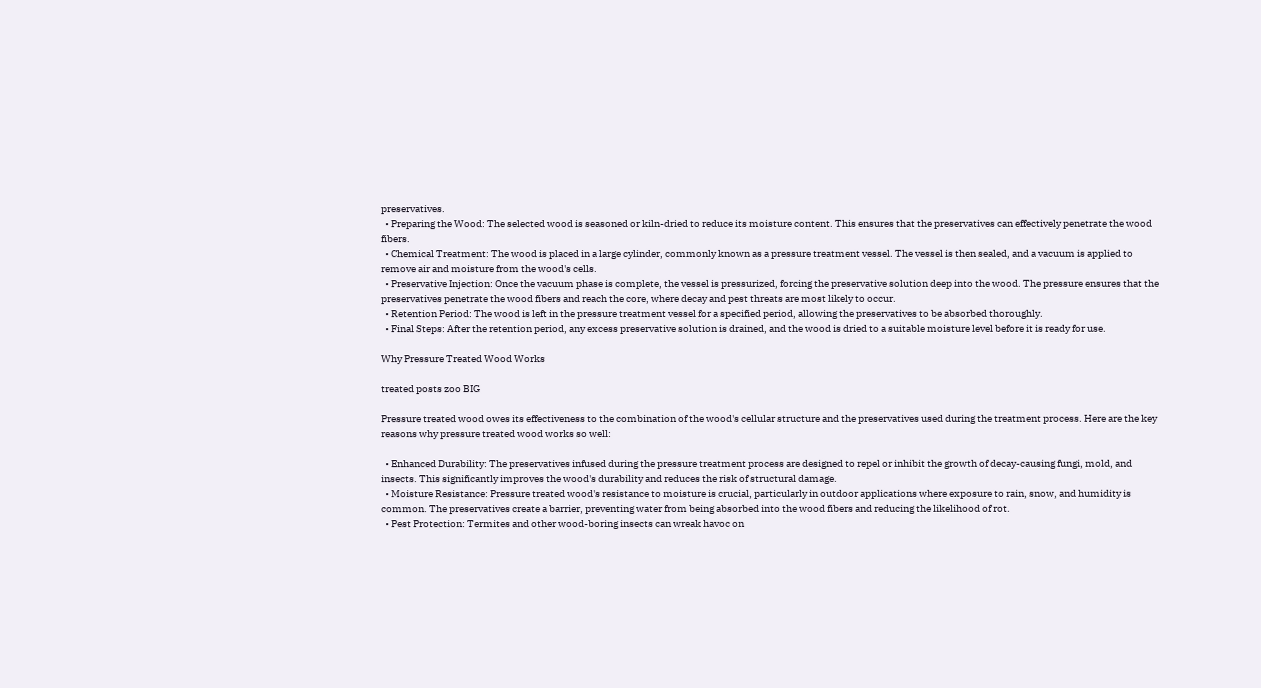preservatives.
  • Preparing the Wood: The selected wood is seasoned or kiln-dried to reduce its moisture content. This ensures that the preservatives can effectively penetrate the wood fibers.
  • Chemical Treatment: The wood is placed in a large cylinder, commonly known as a pressure treatment vessel. The vessel is then sealed, and a vacuum is applied to remove air and moisture from the wood's cells.
  • Preservative Injection: Once the vacuum phase is complete, the vessel is pressurized, forcing the preservative solution deep into the wood. The pressure ensures that the preservatives penetrate the wood fibers and reach the core, where decay and pest threats are most likely to occur.
  • Retention Period: The wood is left in the pressure treatment vessel for a specified period, allowing the preservatives to be absorbed thoroughly.
  • Final Steps: After the retention period, any excess preservative solution is drained, and the wood is dried to a suitable moisture level before it is ready for use.

Why Pressure Treated Wood Works

treated posts zoo BIG

Pressure treated wood owes its effectiveness to the combination of the wood's cellular structure and the preservatives used during the treatment process. Here are the key reasons why pressure treated wood works so well:

  • Enhanced Durability: The preservatives infused during the pressure treatment process are designed to repel or inhibit the growth of decay-causing fungi, mold, and insects. This significantly improves the wood's durability and reduces the risk of structural damage.
  • Moisture Resistance: Pressure treated wood's resistance to moisture is crucial, particularly in outdoor applications where exposure to rain, snow, and humidity is common. The preservatives create a barrier, preventing water from being absorbed into the wood fibers and reducing the likelihood of rot.
  • Pest Protection: Termites and other wood-boring insects can wreak havoc on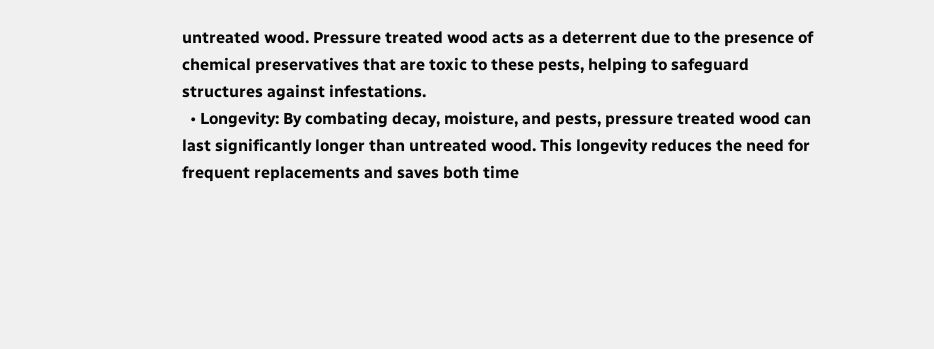untreated wood. Pressure treated wood acts as a deterrent due to the presence of chemical preservatives that are toxic to these pests, helping to safeguard structures against infestations.
  • Longevity: By combating decay, moisture, and pests, pressure treated wood can last significantly longer than untreated wood. This longevity reduces the need for frequent replacements and saves both time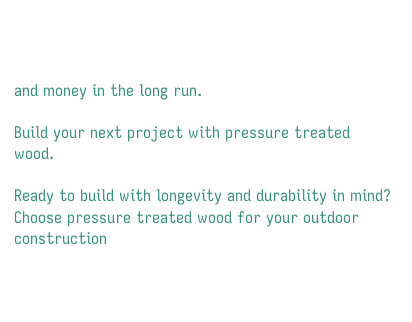and money in the long run.

Build your next project with pressure treated wood.

Ready to build with longevity and durability in mind?  Choose pressure treated wood for your outdoor construction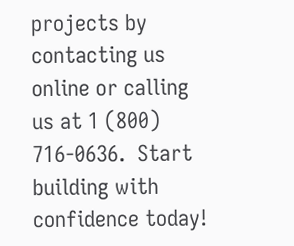projects by contacting us online or calling us at 1 (800) 716-0636.  Start building with confidence today!